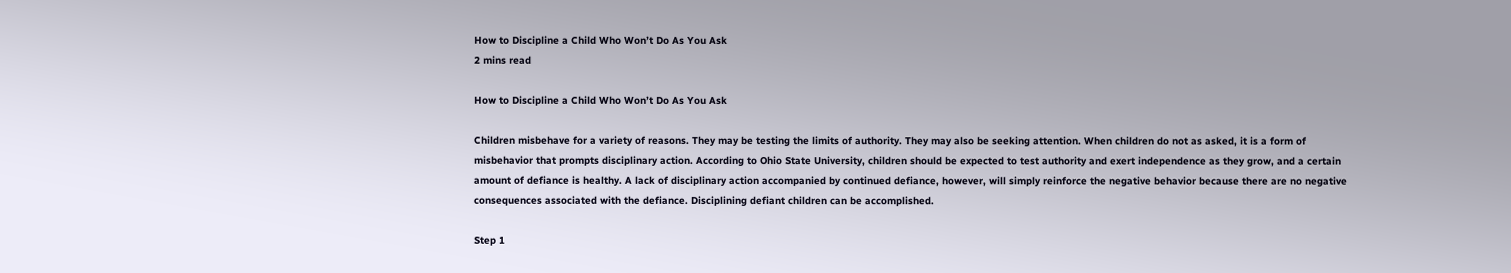How to Discipline a Child Who Won’t Do As You Ask
2 mins read

How to Discipline a Child Who Won’t Do As You Ask

Children misbehave for a variety of reasons. They may be testing the limits of authority. They may also be seeking attention. When children do not as asked, it is a form of misbehavior that prompts disciplinary action. According to Ohio State University, children should be expected to test authority and exert independence as they grow, and a certain amount of defiance is healthy. A lack of disciplinary action accompanied by continued defiance, however, will simply reinforce the negative behavior because there are no negative consequences associated with the defiance. Disciplining defiant children can be accomplished.

Step 1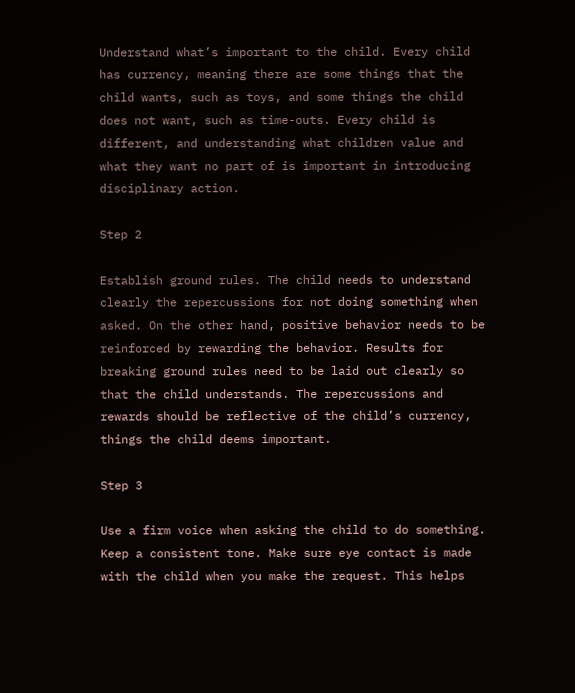Understand what’s important to the child. Every child has currency, meaning there are some things that the child wants, such as toys, and some things the child does not want, such as time-outs. Every child is different, and understanding what children value and what they want no part of is important in introducing disciplinary action.

Step 2

Establish ground rules. The child needs to understand clearly the repercussions for not doing something when asked. On the other hand, positive behavior needs to be reinforced by rewarding the behavior. Results for breaking ground rules need to be laid out clearly so that the child understands. The repercussions and rewards should be reflective of the child’s currency, things the child deems important.

Step 3

Use a firm voice when asking the child to do something. Keep a consistent tone. Make sure eye contact is made with the child when you make the request. This helps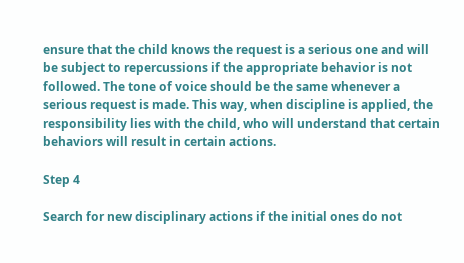ensure that the child knows the request is a serious one and will be subject to repercussions if the appropriate behavior is not followed. The tone of voice should be the same whenever a serious request is made. This way, when discipline is applied, the responsibility lies with the child, who will understand that certain behaviors will result in certain actions.

Step 4

Search for new disciplinary actions if the initial ones do not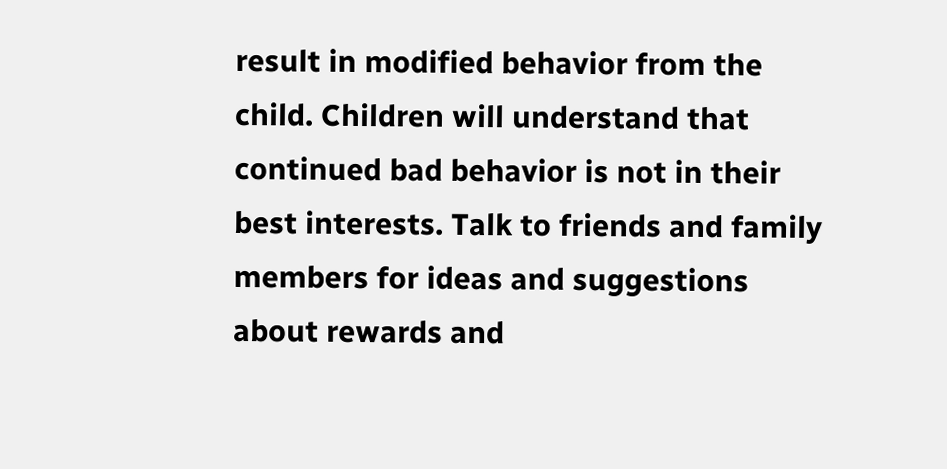result in modified behavior from the child. Children will understand that continued bad behavior is not in their best interests. Talk to friends and family members for ideas and suggestions about rewards and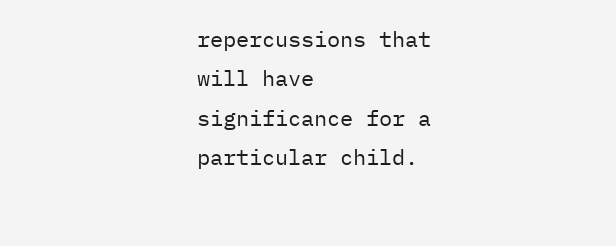repercussions that will have significance for a particular child.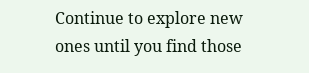Continue to explore new ones until you find those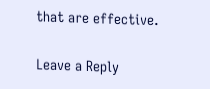that are effective.

Leave a Reply